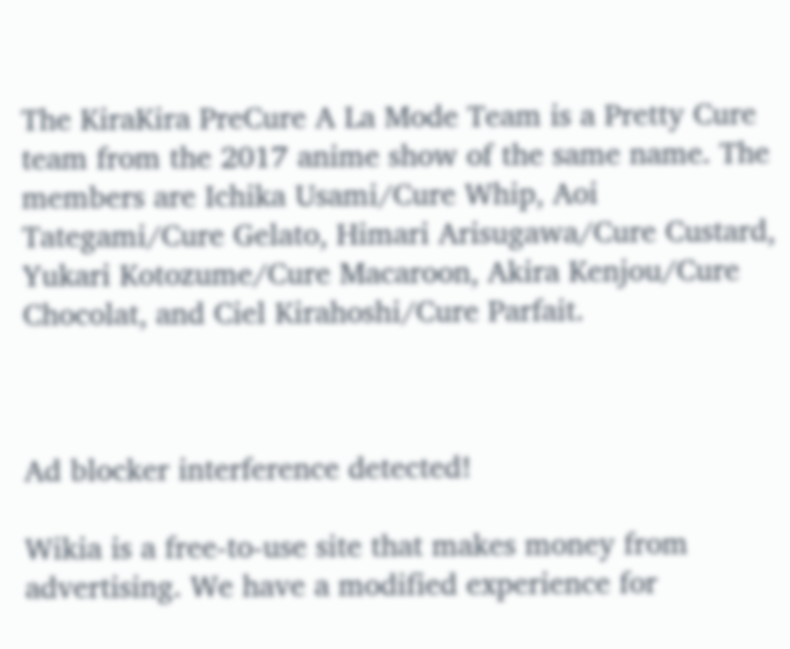The KiraKira PreCure A La Mode Team is a Pretty Cure team from the 2017 anime show of the same name. The members are Ichika Usami/Cure Whip, Aoi Tategami/Cure Gelato, Himari Arisugawa/Cure Custard, Yukari Kotozume/Cure Macaroon, Akira Kenjou/Cure Chocolat, and Ciel Kirahoshi/Cure Parfait.



Ad blocker interference detected!

Wikia is a free-to-use site that makes money from advertising. We have a modified experience for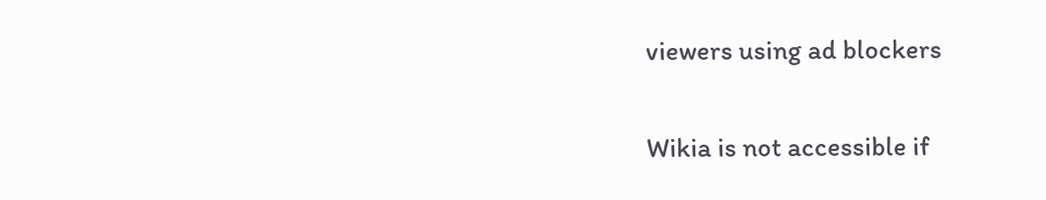viewers using ad blockers

Wikia is not accessible if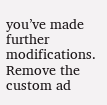you’ve made further modifications. Remove the custom ad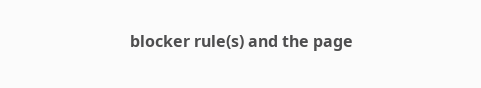blocker rule(s) and the page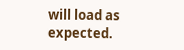will load as expected.